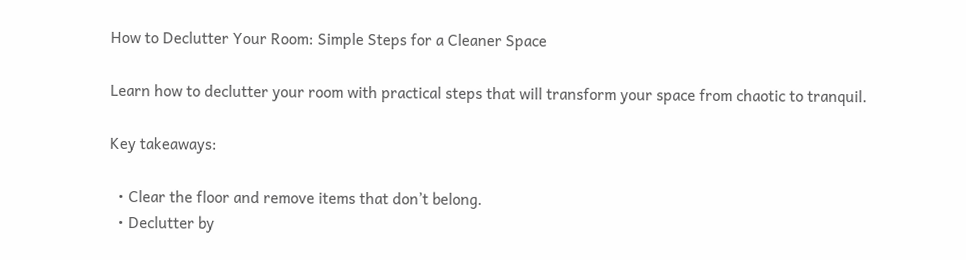How to Declutter Your Room: Simple Steps for a Cleaner Space

Learn how to declutter your room with practical steps that will transform your space from chaotic to tranquil.

Key takeaways:

  • Clear the floor and remove items that don’t belong.
  • Declutter by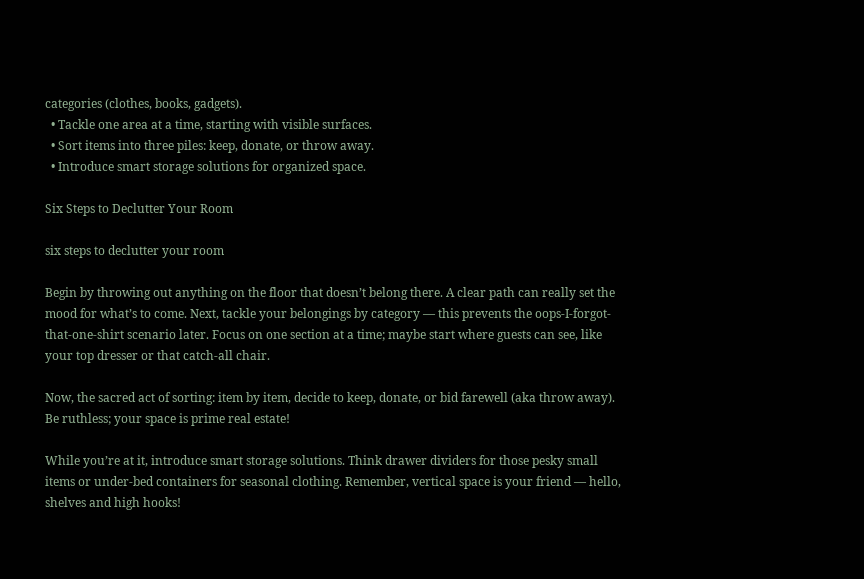categories (clothes, books, gadgets).
  • Tackle one area at a time, starting with visible surfaces.
  • Sort items into three piles: keep, donate, or throw away.
  • Introduce smart storage solutions for organized space.

Six Steps to Declutter Your Room

six steps to declutter your room

Begin by throwing out anything on the floor that doesn’t belong there. A clear path can really set the mood for what’s to come. Next, tackle your belongings by category — this prevents the oops-I-forgot-that-one-shirt scenario later. Focus on one section at a time; maybe start where guests can see, like your top dresser or that catch-all chair.

Now, the sacred act of sorting: item by item, decide to keep, donate, or bid farewell (aka throw away). Be ruthless; your space is prime real estate!

While you’re at it, introduce smart storage solutions. Think drawer dividers for those pesky small items or under-bed containers for seasonal clothing. Remember, vertical space is your friend — hello, shelves and high hooks!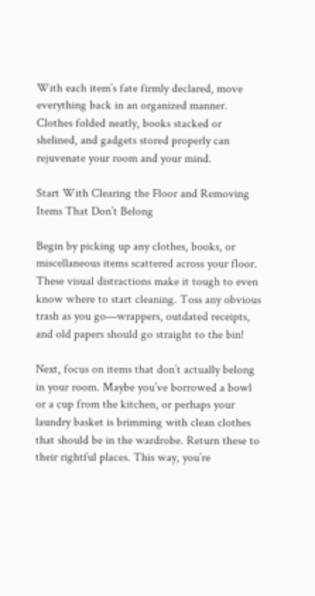With each item’s fate firmly declared, move everything back in an organized manner. Clothes folded neatly, books stacked or shelined, and gadgets stored properly can rejuvenate your room and your mind.

Start With Clearing the Floor and Removing Items That Don’t Belong

Begin by picking up any clothes, books, or miscellaneous items scattered across your floor. These visual distractions make it tough to even know where to start cleaning. Toss any obvious trash as you go—wrappers, outdated receipts, and old papers should go straight to the bin!

Next, focus on items that don’t actually belong in your room. Maybe you’ve borrowed a bowl or a cup from the kitchen, or perhaps your laundry basket is brimming with clean clothes that should be in the wardrobe. Return these to their rightful places. This way, you’re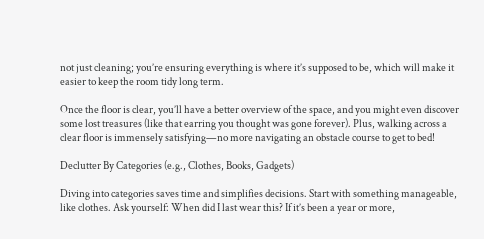not just cleaning; you’re ensuring everything is where it’s supposed to be, which will make it easier to keep the room tidy long term.

Once the floor is clear, you’ll have a better overview of the space, and you might even discover some lost treasures (like that earring you thought was gone forever). Plus, walking across a clear floor is immensely satisfying—no more navigating an obstacle course to get to bed!

Declutter By Categories (e.g., Clothes, Books, Gadgets)

Diving into categories saves time and simplifies decisions. Start with something manageable, like clothes. Ask yourself: When did I last wear this? If it’s been a year or more,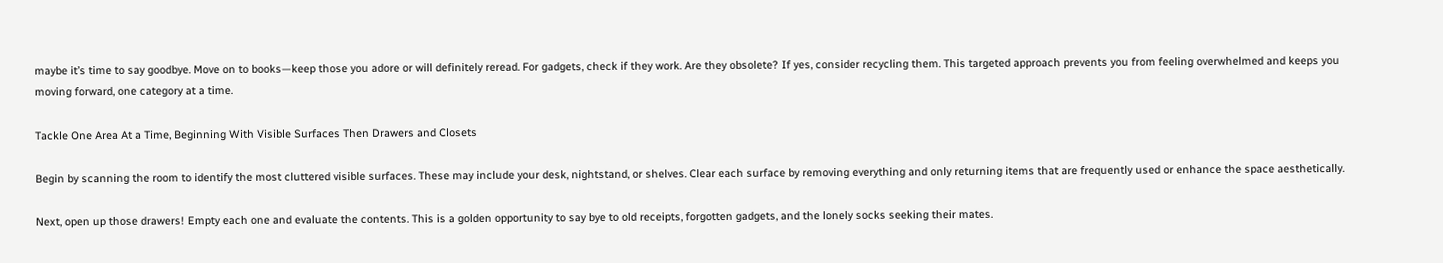maybe it’s time to say goodbye. Move on to books—keep those you adore or will definitely reread. For gadgets, check if they work. Are they obsolete? If yes, consider recycling them. This targeted approach prevents you from feeling overwhelmed and keeps you moving forward, one category at a time.

Tackle One Area At a Time, Beginning With Visible Surfaces Then Drawers and Closets

Begin by scanning the room to identify the most cluttered visible surfaces. These may include your desk, nightstand, or shelves. Clear each surface by removing everything and only returning items that are frequently used or enhance the space aesthetically.

Next, open up those drawers! Empty each one and evaluate the contents. This is a golden opportunity to say bye to old receipts, forgotten gadgets, and the lonely socks seeking their mates.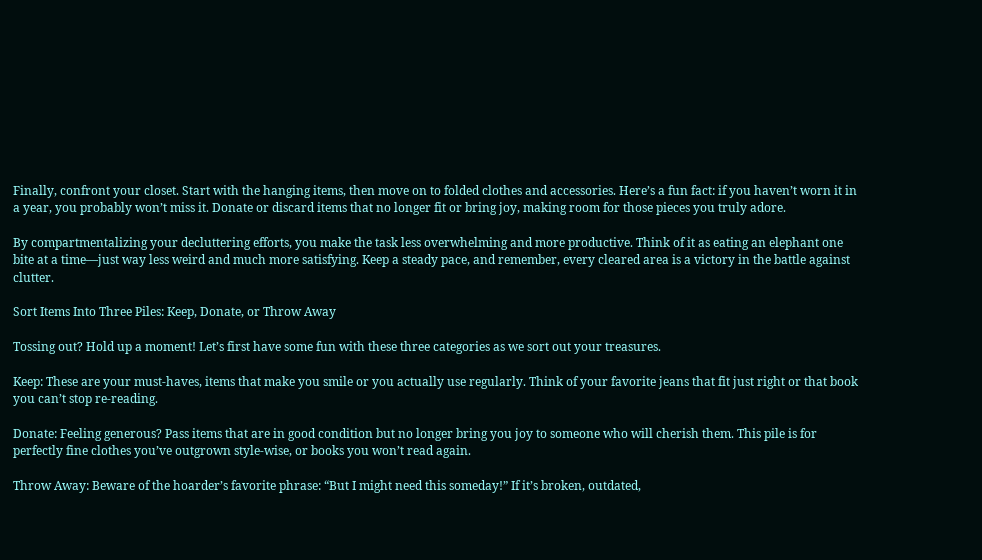Finally, confront your closet. Start with the hanging items, then move on to folded clothes and accessories. Here’s a fun fact: if you haven’t worn it in a year, you probably won’t miss it. Donate or discard items that no longer fit or bring joy, making room for those pieces you truly adore.

By compartmentalizing your decluttering efforts, you make the task less overwhelming and more productive. Think of it as eating an elephant one bite at a time—just way less weird and much more satisfying. Keep a steady pace, and remember, every cleared area is a victory in the battle against clutter.

Sort Items Into Three Piles: Keep, Donate, or Throw Away

Tossing out? Hold up a moment! Let’s first have some fun with these three categories as we sort out your treasures.

Keep: These are your must-haves, items that make you smile or you actually use regularly. Think of your favorite jeans that fit just right or that book you can’t stop re-reading.

Donate: Feeling generous? Pass items that are in good condition but no longer bring you joy to someone who will cherish them. This pile is for perfectly fine clothes you’ve outgrown style-wise, or books you won’t read again.

Throw Away: Beware of the hoarder’s favorite phrase: “But I might need this someday!” If it’s broken, outdated,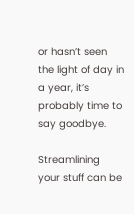or hasn’t seen the light of day in a year, it’s probably time to say goodbye.

Streamlining your stuff can be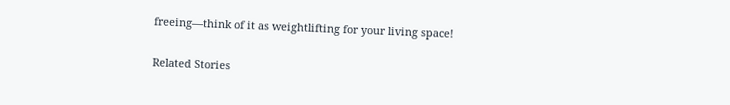freeing—think of it as weightlifting for your living space!

Related Stories